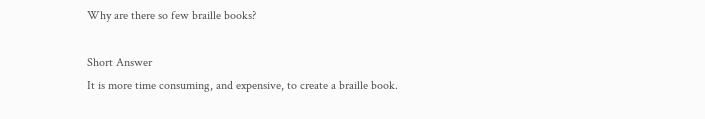Why are there so few braille books?

Short Answer
It is more time consuming, and expensive, to create a braille book.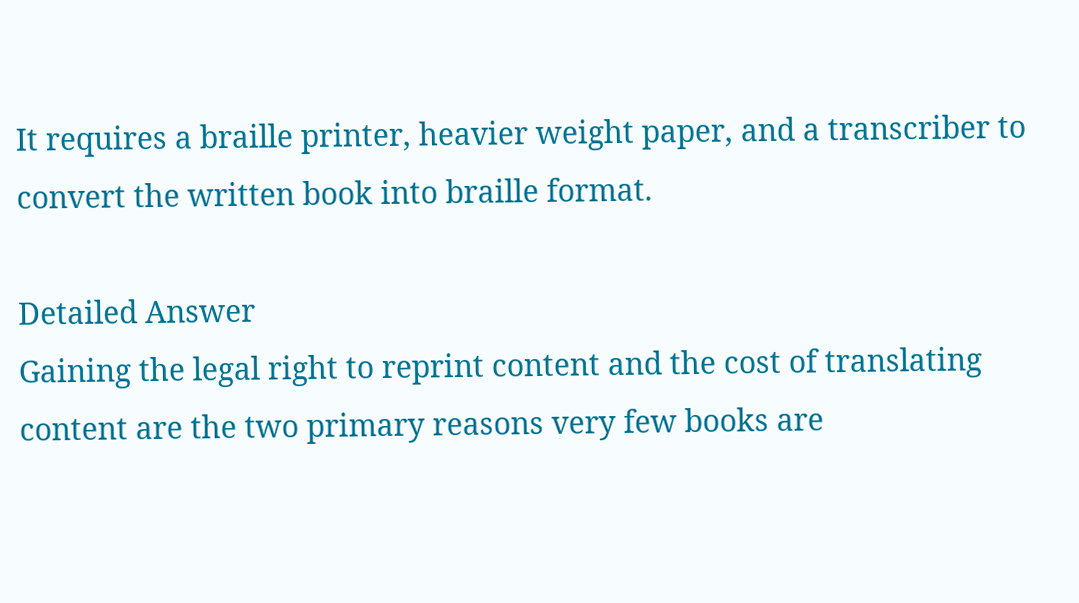It requires a braille printer, heavier weight paper, and a transcriber to convert the written book into braille format.

Detailed Answer
Gaining the legal right to reprint content and the cost of translating content are the two primary reasons very few books are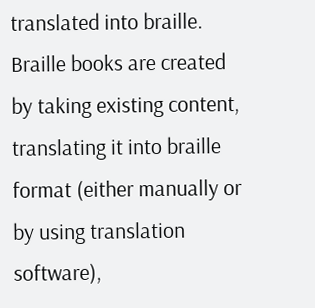translated into braille. Braille books are created by taking existing content, translating it into braille format (either manually or by using translation software),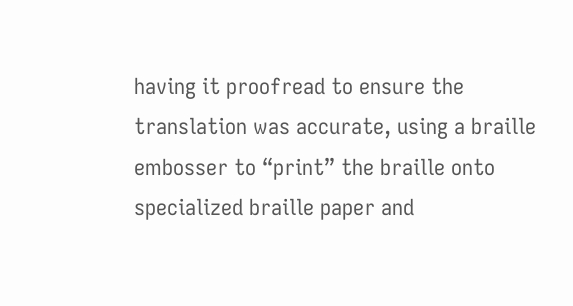having it proofread to ensure the translation was accurate, using a braille embosser to “print” the braille onto specialized braille paper and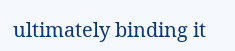ultimately binding it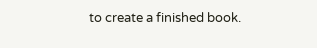to create a finished book.